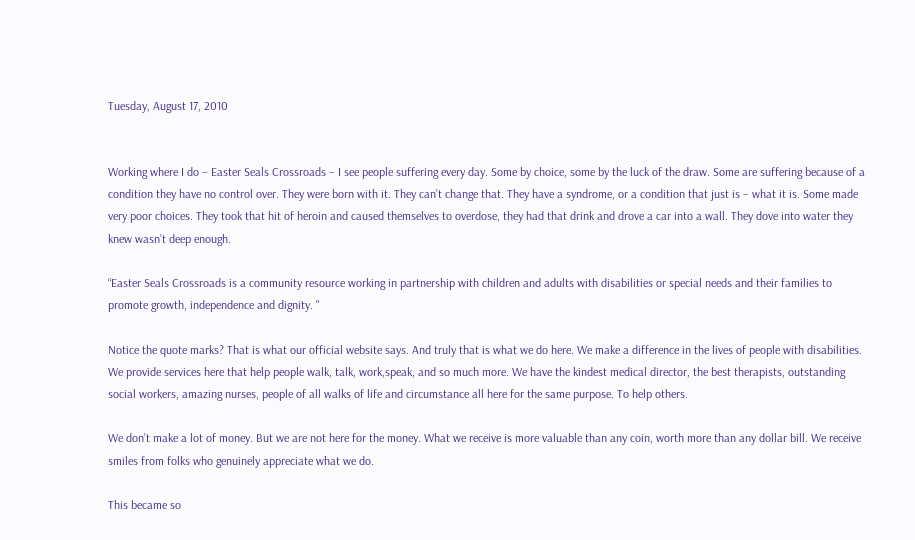Tuesday, August 17, 2010


Working where I do – Easter Seals Crossroads – I see people suffering every day. Some by choice, some by the luck of the draw. Some are suffering because of a condition they have no control over. They were born with it. They can’t change that. They have a syndrome, or a condition that just is – what it is. Some made very poor choices. They took that hit of heroin and caused themselves to overdose, they had that drink and drove a car into a wall. They dove into water they knew wasn’t deep enough.

“Easter Seals Crossroads is a community resource working in partnership with children and adults with disabilities or special needs and their families to promote growth, independence and dignity. "

Notice the quote marks? That is what our official website says. And truly that is what we do here. We make a difference in the lives of people with disabilities. We provide services here that help people walk, talk, work,speak, and so much more. We have the kindest medical director, the best therapists, outstanding social workers, amazing nurses, people of all walks of life and circumstance all here for the same purpose. To help others.

We don’t make a lot of money. But we are not here for the money. What we receive is more valuable than any coin, worth more than any dollar bill. We receive smiles from folks who genuinely appreciate what we do.

This became so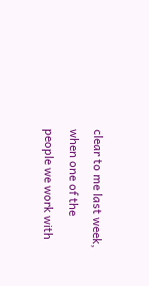clear to me last week, when one of the people we work with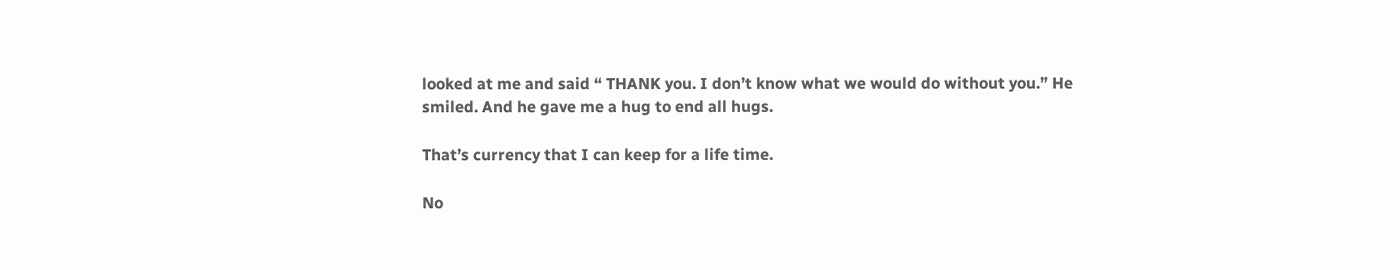looked at me and said “ THANK you. I don’t know what we would do without you.” He smiled. And he gave me a hug to end all hugs.

That’s currency that I can keep for a life time.

No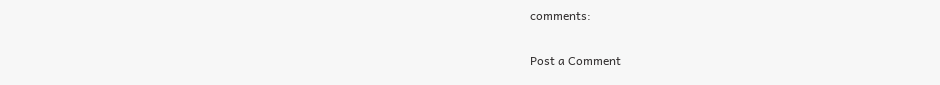comments:

Post a Comment